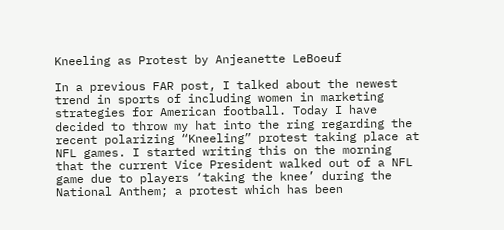Kneeling as Protest by Anjeanette LeBoeuf

In a previous FAR post, I talked about the newest trend in sports of including women in marketing strategies for American football. Today I have decided to throw my hat into the ring regarding the recent polarizing “Kneeling” protest taking place at NFL games. I started writing this on the morning that the current Vice President walked out of a NFL game due to players ‘taking the knee’ during the National Anthem; a protest which has been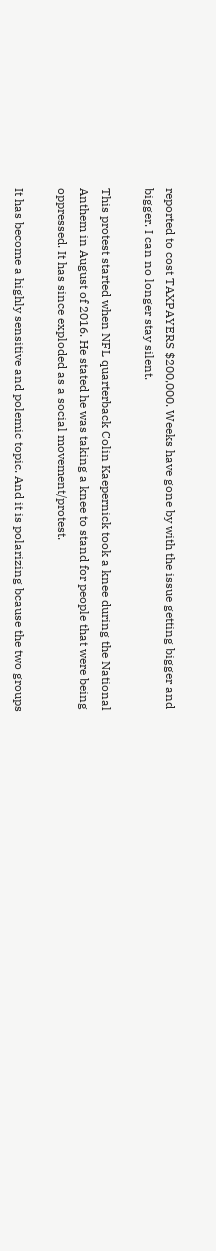reported to cost TAXPAYERS $200,000. Weeks have gone by with the issue getting bigger and bigger. I can no longer stay silent.

This protest started when NFL quarterback Colin Kaepernick took a knee during the National Anthem in August of 2016. He stated he was taking a knee to stand for people that were being oppressed. It has since exploded as a social movement/protest.

It has become a highly sensitive and polemic topic. And it is polarizing bcause the two groups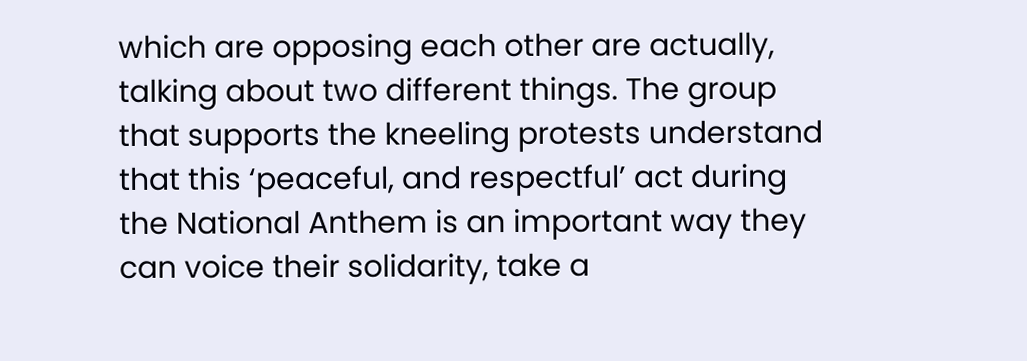which are opposing each other are actually, talking about two different things. The group that supports the kneeling protests understand that this ‘peaceful, and respectful’ act during the National Anthem is an important way they can voice their solidarity, take a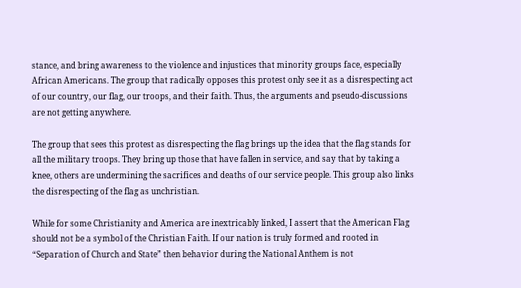stance, and bring awareness to the violence and injustices that minority groups face, especially African Americans. The group that radically opposes this protest only see it as a disrespecting act of our country, our flag, our troops, and their faith. Thus, the arguments and pseudo-discussions are not getting anywhere.

The group that sees this protest as disrespecting the flag brings up the idea that the flag stands for all the military troops. They bring up those that have fallen in service, and say that by taking a knee, others are undermining the sacrifices and deaths of our service people. This group also links the disrespecting of the flag as unchristian.

While for some Christianity and America are inextricably linked, I assert that the American Flag should not be a symbol of the Christian Faith. If our nation is truly formed and rooted in “Separation of Church and State” then behavior during the National Anthem is not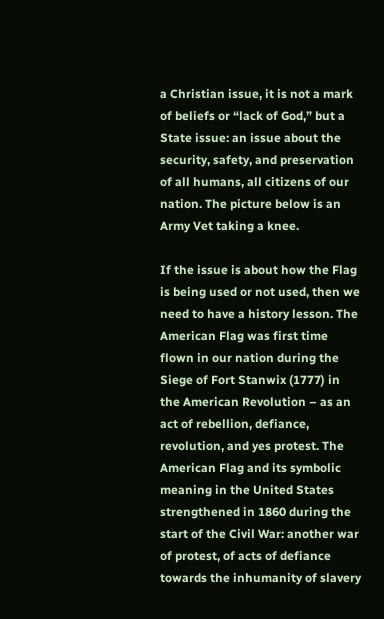a Christian issue, it is not a mark of beliefs or “lack of God,” but a State issue: an issue about the security, safety, and preservation of all humans, all citizens of our nation. The picture below is an Army Vet taking a knee.

If the issue is about how the Flag is being used or not used, then we need to have a history lesson. The American Flag was first time flown in our nation during the Siege of Fort Stanwix (1777) in the American Revolution – as an act of rebellion, defiance, revolution, and yes protest. The American Flag and its symbolic meaning in the United States strengthened in 1860 during the start of the Civil War: another war of protest, of acts of defiance towards the inhumanity of slavery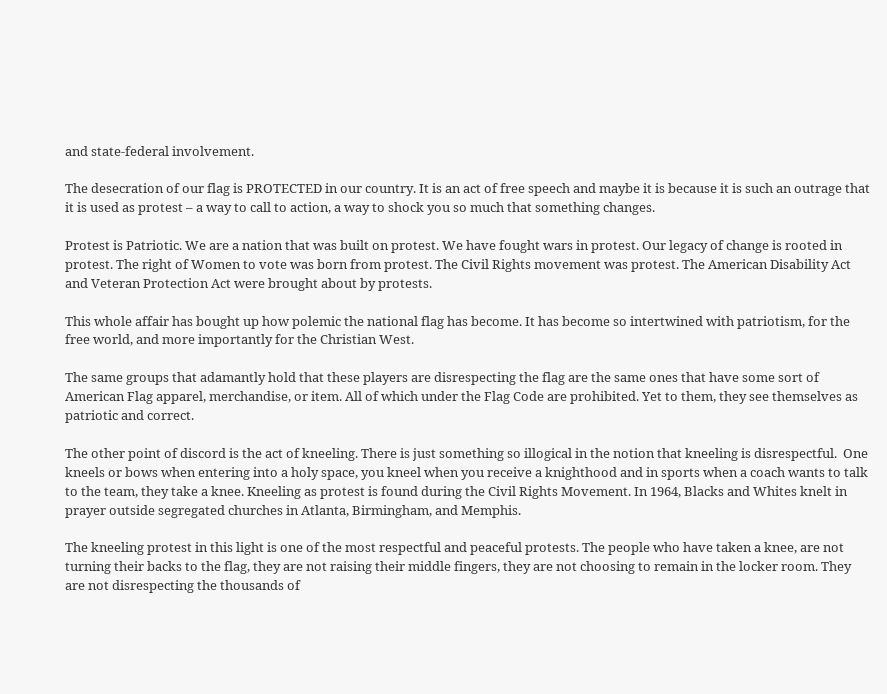and state-federal involvement.

The desecration of our flag is PROTECTED in our country. It is an act of free speech and maybe it is because it is such an outrage that it is used as protest – a way to call to action, a way to shock you so much that something changes.

Protest is Patriotic. We are a nation that was built on protest. We have fought wars in protest. Our legacy of change is rooted in protest. The right of Women to vote was born from protest. The Civil Rights movement was protest. The American Disability Act and Veteran Protection Act were brought about by protests.

This whole affair has bought up how polemic the national flag has become. It has become so intertwined with patriotism, for the free world, and more importantly for the Christian West.

The same groups that adamantly hold that these players are disrespecting the flag are the same ones that have some sort of American Flag apparel, merchandise, or item. All of which under the Flag Code are prohibited. Yet to them, they see themselves as patriotic and correct.

The other point of discord is the act of kneeling. There is just something so illogical in the notion that kneeling is disrespectful.  One kneels or bows when entering into a holy space, you kneel when you receive a knighthood and in sports when a coach wants to talk to the team, they take a knee. Kneeling as protest is found during the Civil Rights Movement. In 1964, Blacks and Whites knelt in prayer outside segregated churches in Atlanta, Birmingham, and Memphis.

The kneeling protest in this light is one of the most respectful and peaceful protests. The people who have taken a knee, are not turning their backs to the flag, they are not raising their middle fingers, they are not choosing to remain in the locker room. They are not disrespecting the thousands of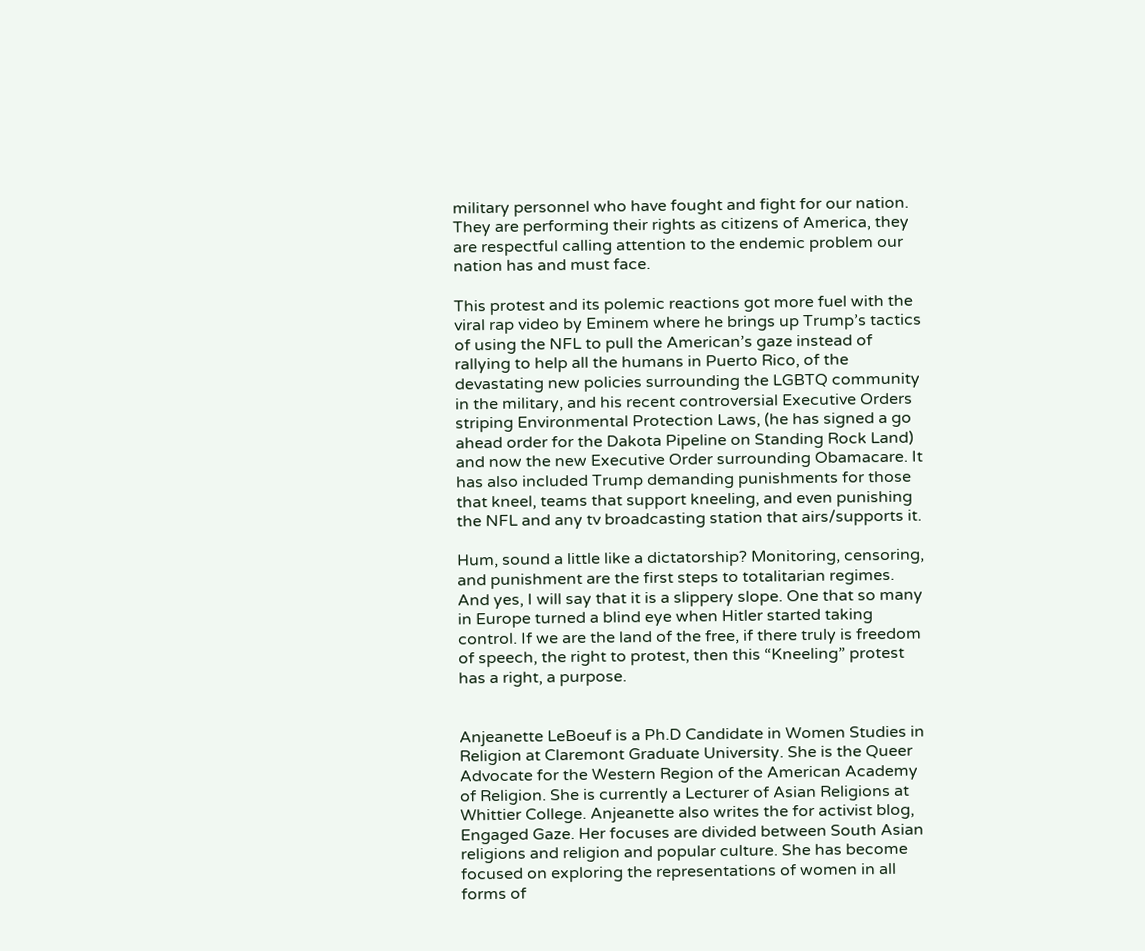military personnel who have fought and fight for our nation. They are performing their rights as citizens of America, they are respectful calling attention to the endemic problem our nation has and must face.

This protest and its polemic reactions got more fuel with the viral rap video by Eminem where he brings up Trump’s tactics of using the NFL to pull the American’s gaze instead of rallying to help all the humans in Puerto Rico, of the devastating new policies surrounding the LGBTQ community in the military, and his recent controversial Executive Orders striping Environmental Protection Laws, (he has signed a go ahead order for the Dakota Pipeline on Standing Rock Land) and now the new Executive Order surrounding Obamacare. It has also included Trump demanding punishments for those that kneel, teams that support kneeling, and even punishing the NFL and any tv broadcasting station that airs/supports it.

Hum, sound a little like a dictatorship? Monitoring, censoring, and punishment are the first steps to totalitarian regimes. And yes, I will say that it is a slippery slope. One that so many in Europe turned a blind eye when Hitler started taking control. If we are the land of the free, if there truly is freedom of speech, the right to protest, then this “Kneeling” protest has a right, a purpose.


Anjeanette LeBoeuf is a Ph.D Candidate in Women Studies in Religion at Claremont Graduate University. She is the Queer Advocate for the Western Region of the American Academy of Religion. She is currently a Lecturer of Asian Religions at Whittier College. Anjeanette also writes the for activist blog, Engaged Gaze. Her focuses are divided between South Asian religions and religion and popular culture. She has become focused on exploring the representations of women in all forms of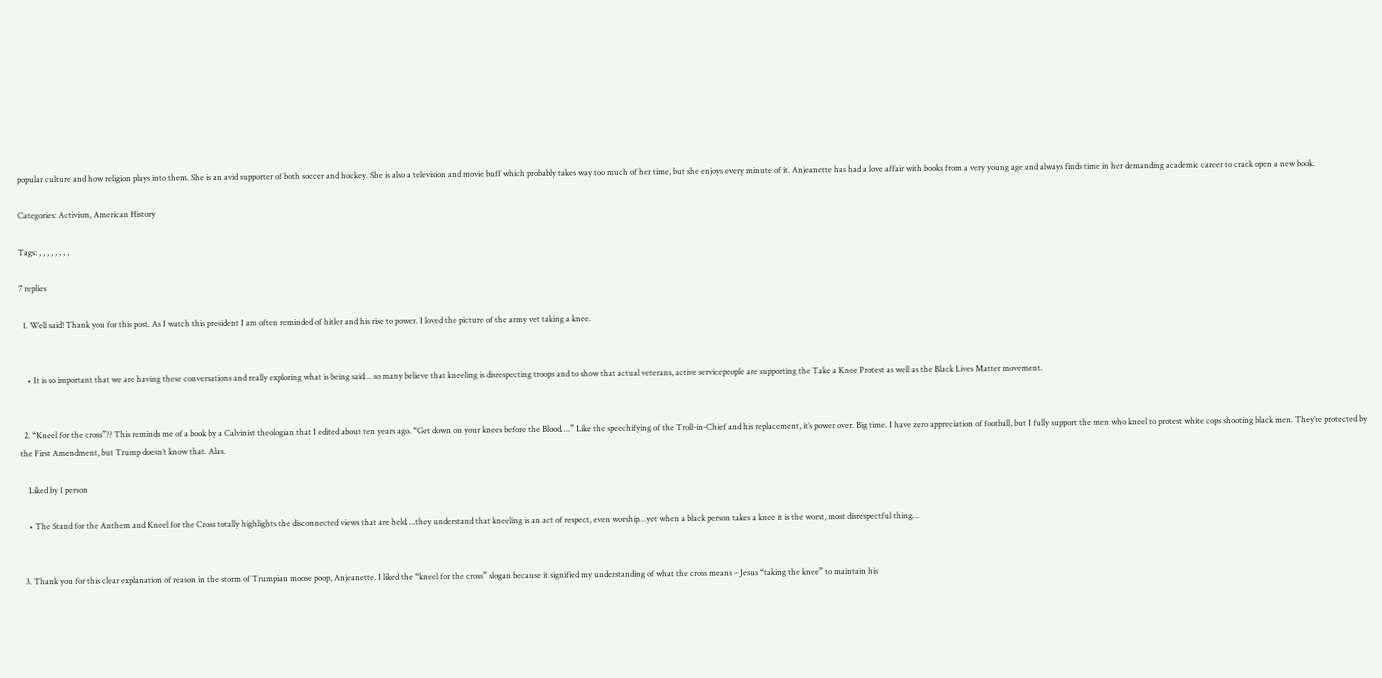popular culture and how religion plays into them. She is an avid supporter of both soccer and hockey. She is also a television and movie buff which probably takes way too much of her time, but she enjoys every minute of it. Anjeanette has had a love affair with books from a very young age and always finds time in her demanding academic career to crack open a new book.

Categories: Activism, American History

Tags: , , , , , , , ,

7 replies

  1. Well said! Thank you for this post. As I watch this president I am often reminded of hitler and his rise to power. I loved the picture of the army vet taking a knee.


    • It is so important that we are having these conversations and really exploring what is being said… so many believe that kneeling is disrespecting troops and to show that actual veterans, active servicepeople are supporting the Take a Knee Protest as well as the Black Lives Matter movement.


  2. “Kneel for the cross”?? This reminds me of a book by a Calvinist theologian that I edited about ten years ago. “Get down on your knees before the Blood….” Like the speechifying of the Troll-in-Chief and his replacement, it’s power over. Big time. I have zero appreciation of football, but I fully support the men who kneel to protest white cops shooting black men. They’re protected by the First Amendment, but Trump doesn’t know that. Alas.

    Liked by 1 person

    • The Stand for the Anthem and Kneel for the Cross totally highlights the disconnected views that are held….they understand that kneeling is an act of respect, even worship…yet when a black person takes a knee it is the worst, most disrespectful thing…


  3. Thank you for this clear explanation of reason in the storm of Trumpian moose poop, Anjeanette. I liked the “kneel for the cross” slogan because it signified my understanding of what the cross means – Jesus “taking the knee” to maintain his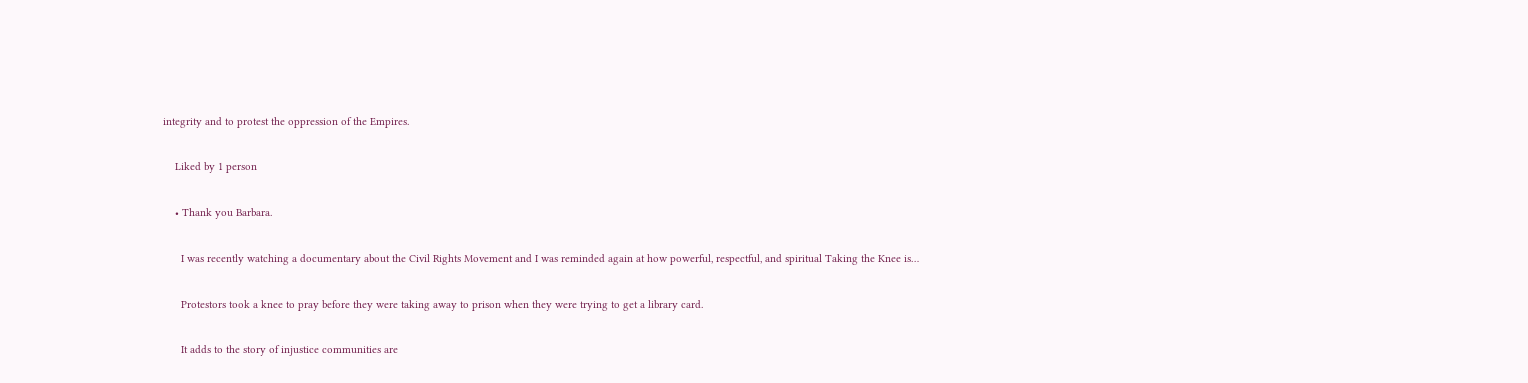integrity and to protest the oppression of the Empires.

    Liked by 1 person

    • Thank you Barbara.

      I was recently watching a documentary about the Civil Rights Movement and I was reminded again at how powerful, respectful, and spiritual Taking the Knee is…

      Protestors took a knee to pray before they were taking away to prison when they were trying to get a library card.

      It adds to the story of injustice communities are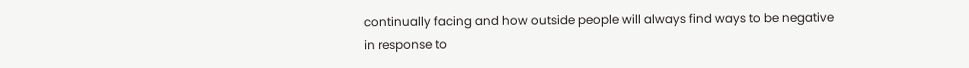continually facing and how outside people will always find ways to be negative in response to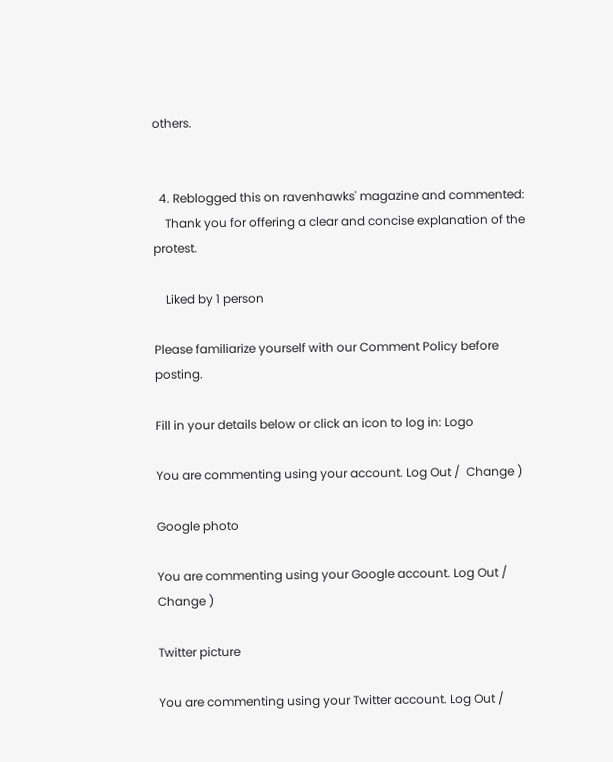others.


  4. Reblogged this on ravenhawks' magazine and commented:
    Thank you for offering a clear and concise explanation of the protest.

    Liked by 1 person

Please familiarize yourself with our Comment Policy before posting.

Fill in your details below or click an icon to log in: Logo

You are commenting using your account. Log Out /  Change )

Google photo

You are commenting using your Google account. Log Out /  Change )

Twitter picture

You are commenting using your Twitter account. Log Out /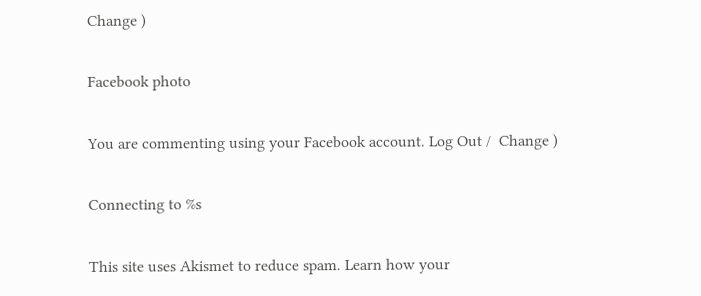Change )

Facebook photo

You are commenting using your Facebook account. Log Out /  Change )

Connecting to %s

This site uses Akismet to reduce spam. Learn how your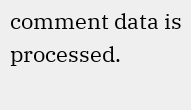comment data is processed.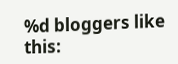%d bloggers like this: